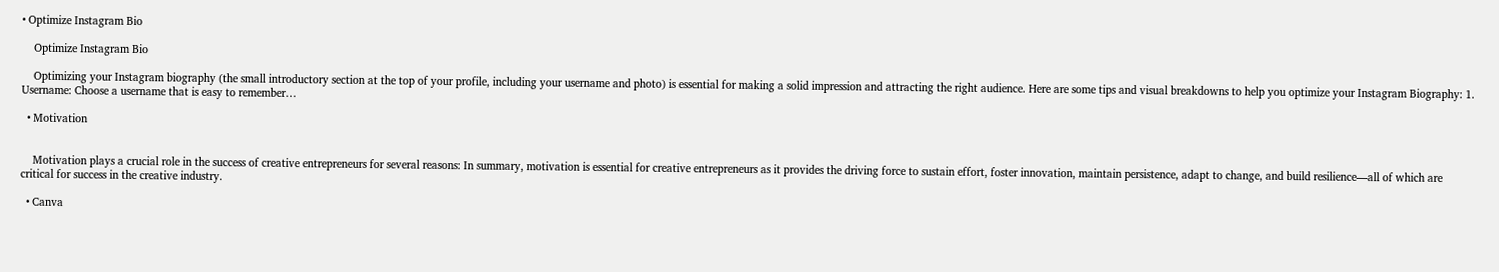• Optimize Instagram Bio

    Optimize Instagram Bio

    Optimizing your Instagram biography (the small introductory section at the top of your profile, including your username and photo) is essential for making a solid impression and attracting the right audience. Here are some tips and visual breakdowns to help you optimize your Instagram Biography: 1. Username: Choose a username that is easy to remember…

  • Motivation


    Motivation plays a crucial role in the success of creative entrepreneurs for several reasons: In summary, motivation is essential for creative entrepreneurs as it provides the driving force to sustain effort, foster innovation, maintain persistence, adapt to change, and build resilience—all of which are critical for success in the creative industry.

  • Canva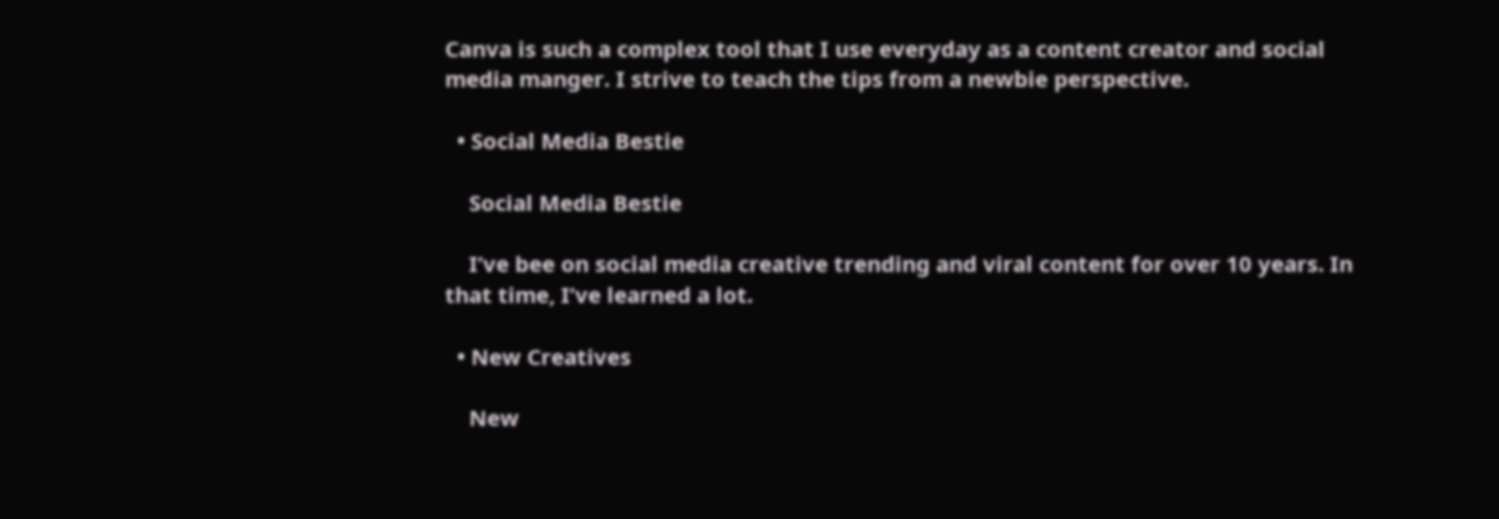Canva is such a complex tool that I use everyday as a content creator and social media manger. I strive to teach the tips from a newbie perspective.

  • Social Media Bestie

    Social Media Bestie

    I’ve bee on social media creative trending and viral content for over 10 years. In that time, I’ve learned a lot.

  • New Creatives

    New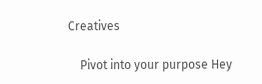Creatives

    Pivot into your purpose Hey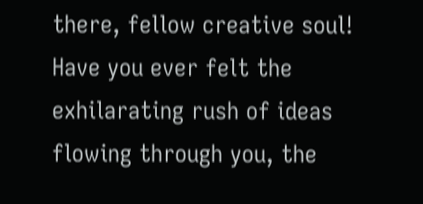there, fellow creative soul! Have you ever felt the exhilarating rush of ideas flowing through you, the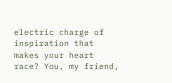electric charge of inspiration that makes your heart race? You, my friend,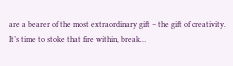are a bearer of the most extraordinary gift – the gift of creativity. It’s time to stoke that fire within, break…